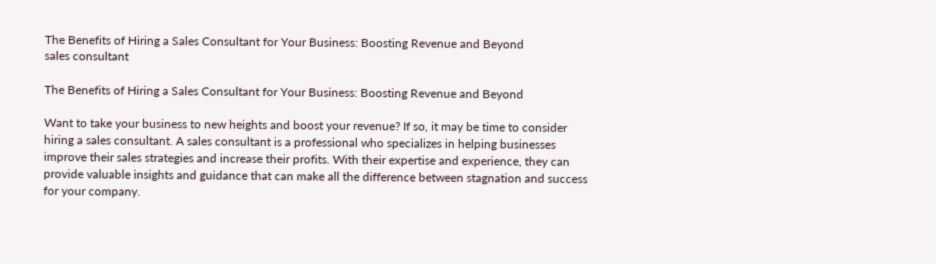The Benefits of Hiring a Sales Consultant for Your Business: Boosting Revenue and Beyond
sales consultant

The Benefits of Hiring a Sales Consultant for Your Business: Boosting Revenue and Beyond

Want to take your business to new heights and boost your revenue? If so, it may be time to consider hiring a sales consultant. A sales consultant is a professional who specializes in helping businesses improve their sales strategies and increase their profits. With their expertise and experience, they can provide valuable insights and guidance that can make all the difference between stagnation and success for your company.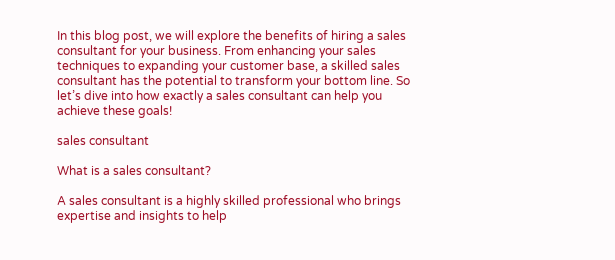In this blog post, we will explore the benefits of hiring a sales consultant for your business. From enhancing your sales techniques to expanding your customer base, a skilled sales consultant has the potential to transform your bottom line. So let’s dive into how exactly a sales consultant can help you achieve these goals!

sales consultant

What is a sales consultant?

A sales consultant is a highly skilled professional who brings expertise and insights to help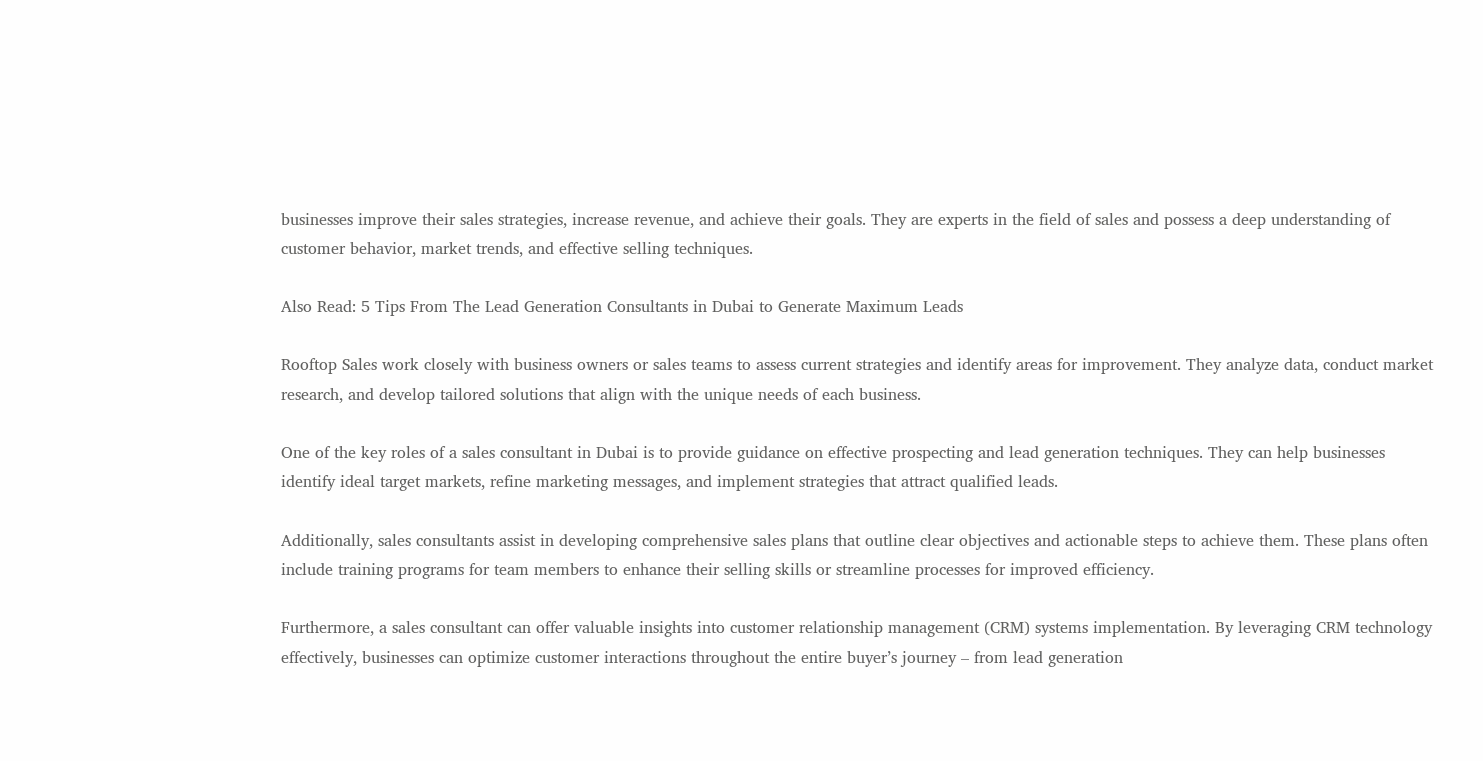businesses improve their sales strategies, increase revenue, and achieve their goals. They are experts in the field of sales and possess a deep understanding of customer behavior, market trends, and effective selling techniques.

Also Read: 5 Tips From The Lead Generation Consultants in Dubai to Generate Maximum Leads

Rooftop Sales work closely with business owners or sales teams to assess current strategies and identify areas for improvement. They analyze data, conduct market research, and develop tailored solutions that align with the unique needs of each business.

One of the key roles of a sales consultant in Dubai is to provide guidance on effective prospecting and lead generation techniques. They can help businesses identify ideal target markets, refine marketing messages, and implement strategies that attract qualified leads.

Additionally, sales consultants assist in developing comprehensive sales plans that outline clear objectives and actionable steps to achieve them. These plans often include training programs for team members to enhance their selling skills or streamline processes for improved efficiency.

Furthermore, a sales consultant can offer valuable insights into customer relationship management (CRM) systems implementation. By leveraging CRM technology effectively, businesses can optimize customer interactions throughout the entire buyer’s journey – from lead generation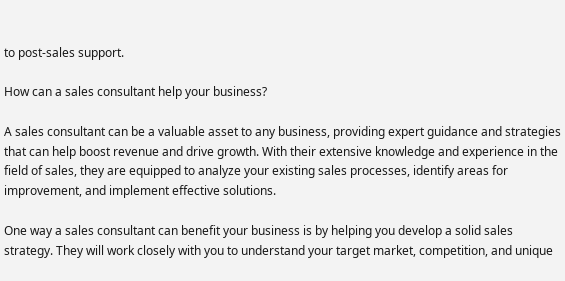to post-sales support.

How can a sales consultant help your business?

A sales consultant can be a valuable asset to any business, providing expert guidance and strategies that can help boost revenue and drive growth. With their extensive knowledge and experience in the field of sales, they are equipped to analyze your existing sales processes, identify areas for improvement, and implement effective solutions.

One way a sales consultant can benefit your business is by helping you develop a solid sales strategy. They will work closely with you to understand your target market, competition, and unique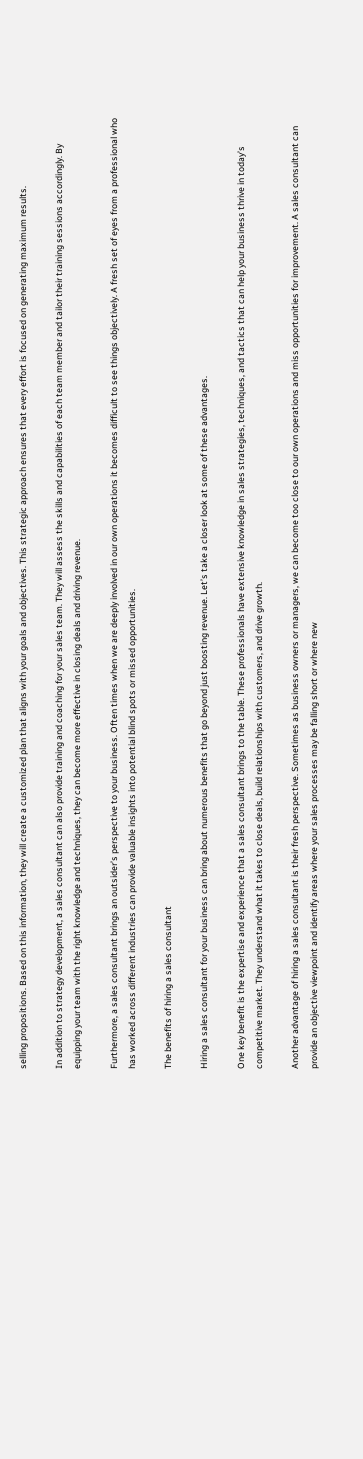selling propositions. Based on this information, they will create a customized plan that aligns with your goals and objectives. This strategic approach ensures that every effort is focused on generating maximum results.

In addition to strategy development, a sales consultant can also provide training and coaching for your sales team. They will assess the skills and capabilities of each team member and tailor their training sessions accordingly. By equipping your team with the right knowledge and techniques, they can become more effective in closing deals and driving revenue.

Furthermore, a sales consultant brings an outsider’s perspective to your business. Often times when we are deeply involved in our own operations it becomes difficult to see things objectively. A fresh set of eyes from a professional who has worked across different industries can provide valuable insights into potential blind spots or missed opportunities.

The benefits of hiring a sales consultant

Hiring a sales consultant for your business can bring about numerous benefits that go beyond just boosting revenue. Let’s take a closer look at some of these advantages.

One key benefit is the expertise and experience that a sales consultant brings to the table. These professionals have extensive knowledge in sales strategies, techniques, and tactics that can help your business thrive in today’s competitive market. They understand what it takes to close deals, build relationships with customers, and drive growth.

Another advantage of hiring a sales consultant is their fresh perspective. Sometimes as business owners or managers, we can become too close to our own operations and miss opportunities for improvement. A sales consultant can provide an objective viewpoint and identify areas where your sales processes may be falling short or where new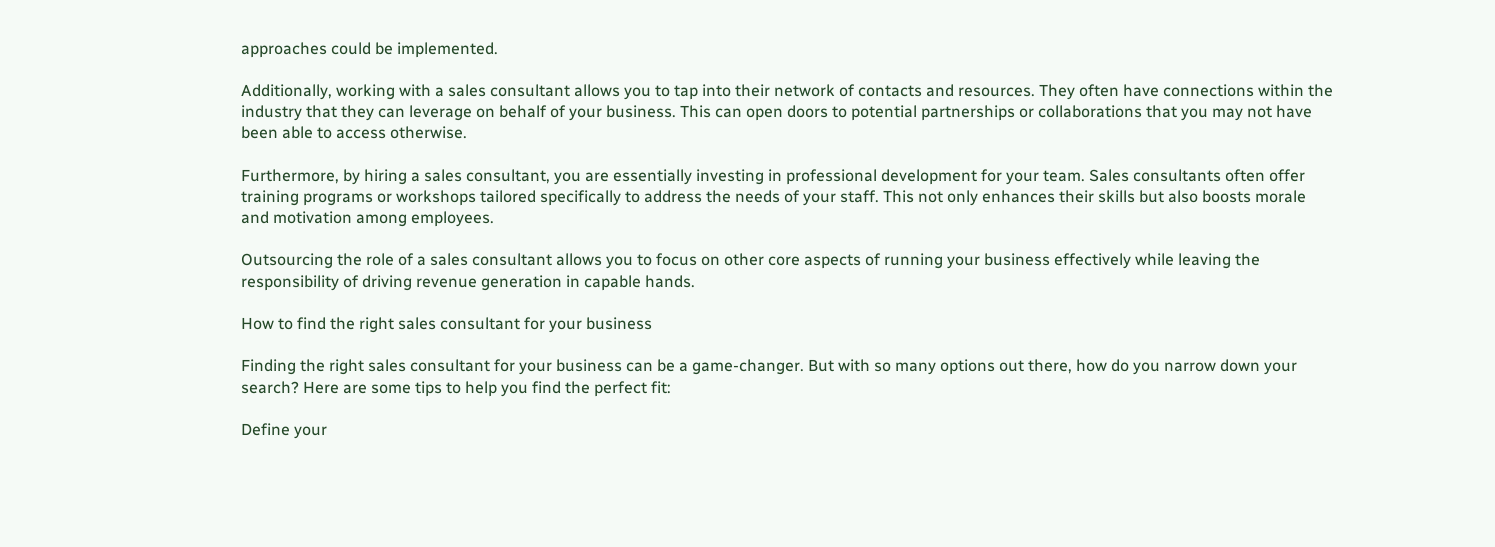approaches could be implemented.

Additionally, working with a sales consultant allows you to tap into their network of contacts and resources. They often have connections within the industry that they can leverage on behalf of your business. This can open doors to potential partnerships or collaborations that you may not have been able to access otherwise.

Furthermore, by hiring a sales consultant, you are essentially investing in professional development for your team. Sales consultants often offer training programs or workshops tailored specifically to address the needs of your staff. This not only enhances their skills but also boosts morale and motivation among employees.

Outsourcing the role of a sales consultant allows you to focus on other core aspects of running your business effectively while leaving the responsibility of driving revenue generation in capable hands.

How to find the right sales consultant for your business

Finding the right sales consultant for your business can be a game-changer. But with so many options out there, how do you narrow down your search? Here are some tips to help you find the perfect fit:

Define your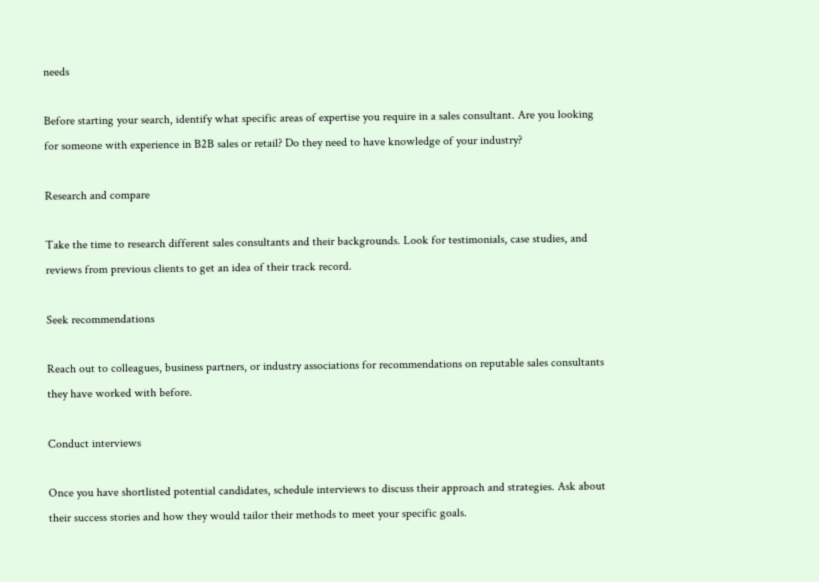needs

Before starting your search, identify what specific areas of expertise you require in a sales consultant. Are you looking for someone with experience in B2B sales or retail? Do they need to have knowledge of your industry?

Research and compare

Take the time to research different sales consultants and their backgrounds. Look for testimonials, case studies, and reviews from previous clients to get an idea of their track record.

Seek recommendations

Reach out to colleagues, business partners, or industry associations for recommendations on reputable sales consultants they have worked with before.

Conduct interviews

Once you have shortlisted potential candidates, schedule interviews to discuss their approach and strategies. Ask about their success stories and how they would tailor their methods to meet your specific goals.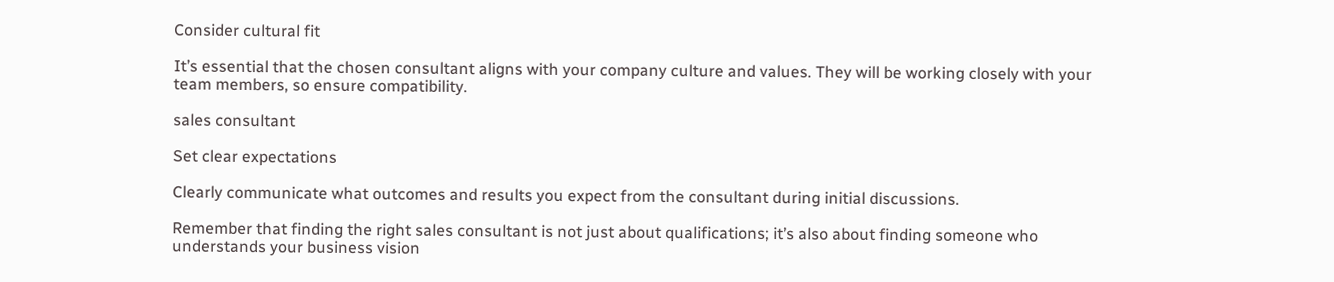Consider cultural fit

It’s essential that the chosen consultant aligns with your company culture and values. They will be working closely with your team members, so ensure compatibility.

sales consultant

Set clear expectations

Clearly communicate what outcomes and results you expect from the consultant during initial discussions.

Remember that finding the right sales consultant is not just about qualifications; it’s also about finding someone who understands your business vision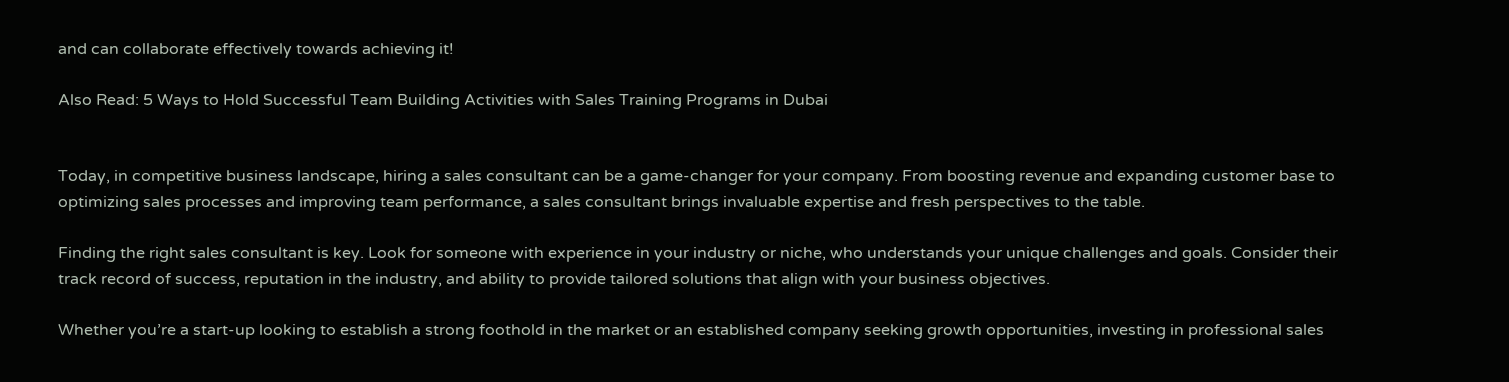and can collaborate effectively towards achieving it!

Also Read: 5 Ways to Hold Successful Team Building Activities with Sales Training Programs in Dubai


Today, in competitive business landscape, hiring a sales consultant can be a game-changer for your company. From boosting revenue and expanding customer base to optimizing sales processes and improving team performance, a sales consultant brings invaluable expertise and fresh perspectives to the table.

Finding the right sales consultant is key. Look for someone with experience in your industry or niche, who understands your unique challenges and goals. Consider their track record of success, reputation in the industry, and ability to provide tailored solutions that align with your business objectives.

Whether you’re a start-up looking to establish a strong foothold in the market or an established company seeking growth opportunities, investing in professional sales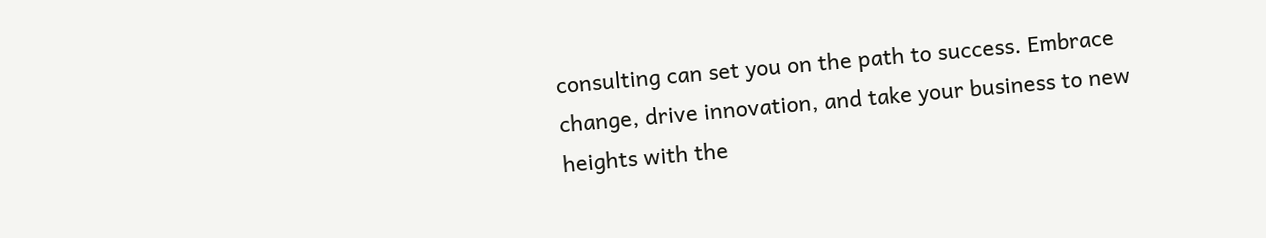consulting can set you on the path to success. Embrace change, drive innovation, and take your business to new heights with the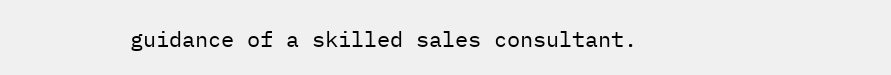guidance of a skilled sales consultant.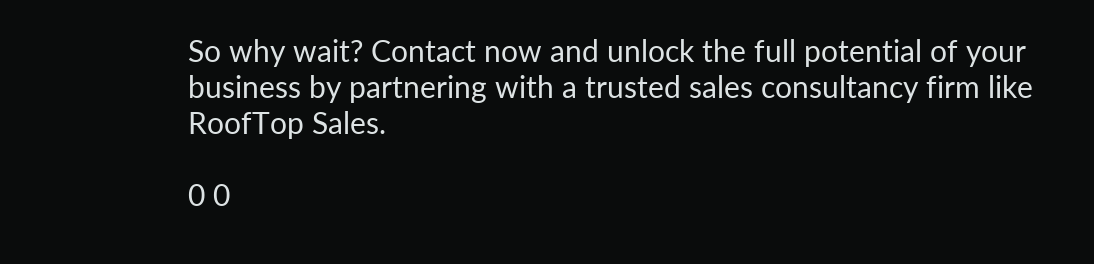So why wait? Contact now and unlock the full potential of your business by partnering with a trusted sales consultancy firm like RoofTop Sales.

0 0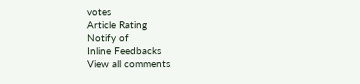votes
Article Rating
Notify of
Inline Feedbacks
View all comments